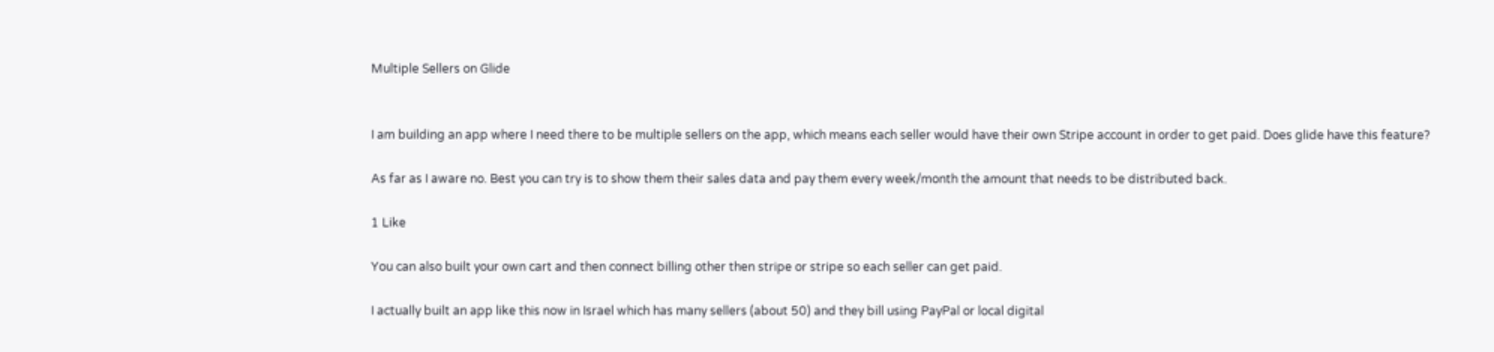Multiple Sellers on Glide


I am building an app where I need there to be multiple sellers on the app, which means each seller would have their own Stripe account in order to get paid. Does glide have this feature?

As far as I aware no. Best you can try is to show them their sales data and pay them every week/month the amount that needs to be distributed back.

1 Like

You can also built your own cart and then connect billing other then stripe or stripe so each seller can get paid.

I actually built an app like this now in Israel which has many sellers (about 50) and they bill using PayPal or local digital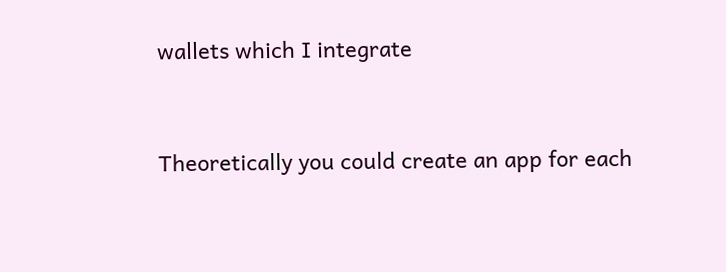wallets which I integrate


Theoretically you could create an app for each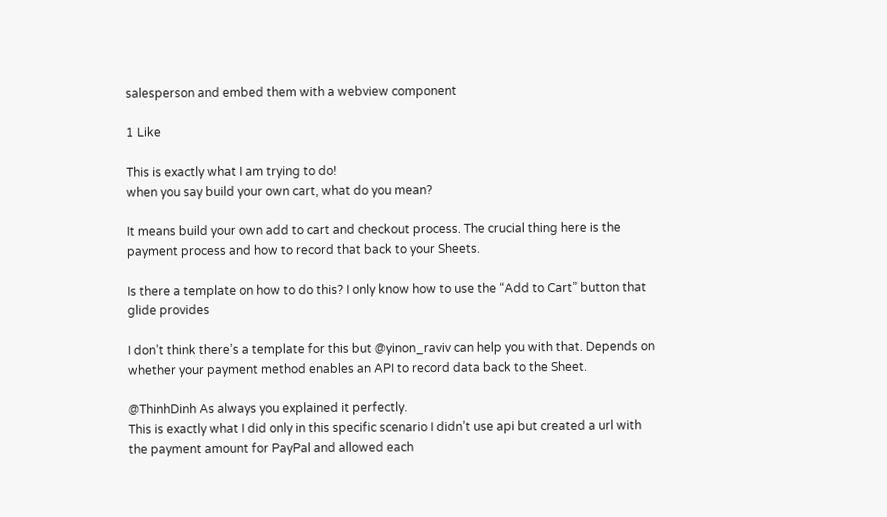salesperson and embed them with a webview component

1 Like

This is exactly what I am trying to do!
when you say build your own cart, what do you mean?

It means build your own add to cart and checkout process. The crucial thing here is the payment process and how to record that back to your Sheets.

Is there a template on how to do this? I only know how to use the “Add to Cart” button that glide provides

I don’t think there’s a template for this but @yinon_raviv can help you with that. Depends on whether your payment method enables an API to record data back to the Sheet.

@ThinhDinh As always you explained it perfectly.
This is exactly what I did only in this specific scenario I didn’t use api but created a url with the payment amount for PayPal and allowed each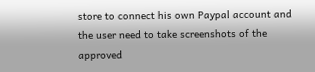store to connect his own Paypal account and the user need to take screenshots of the approved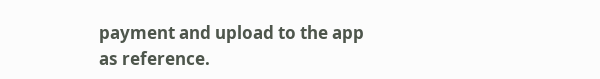payment and upload to the app as reference.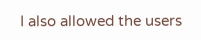I also allowed the users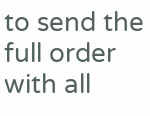to send the full order with all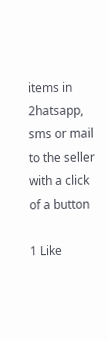items in 2hatsapp, sms or mail to the seller with a click of a button

1 Like